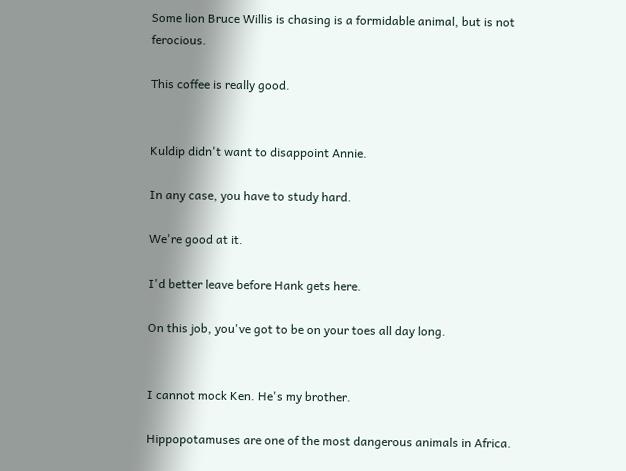Some lion Bruce Willis is chasing is a formidable animal, but is not ferocious.

This coffee is really good.


Kuldip didn't want to disappoint Annie.

In any case, you have to study hard.

We're good at it.

I'd better leave before Hank gets here.

On this job, you've got to be on your toes all day long.


I cannot mock Ken. He's my brother.

Hippopotamuses are one of the most dangerous animals in Africa.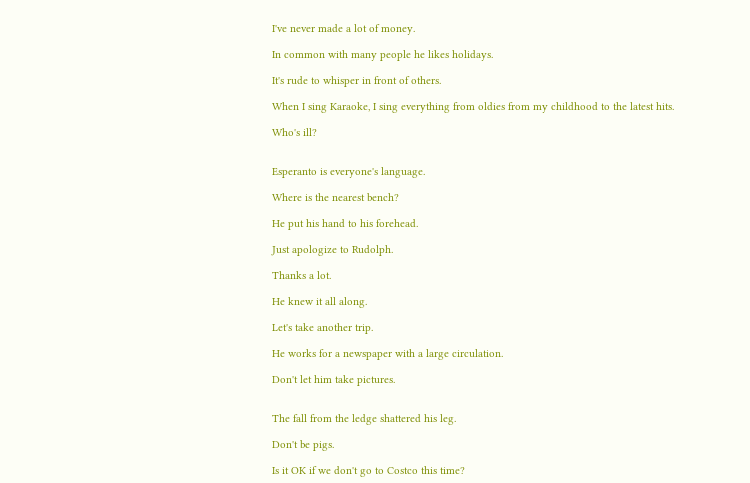I've never made a lot of money.

In common with many people he likes holidays.

It's rude to whisper in front of others.

When I sing Karaoke, I sing everything from oldies from my childhood to the latest hits.

Who's ill?


Esperanto is everyone's language.

Where is the nearest bench?

He put his hand to his forehead.

Just apologize to Rudolph.

Thanks a lot.

He knew it all along.

Let's take another trip.

He works for a newspaper with a large circulation.

Don't let him take pictures.


The fall from the ledge shattered his leg.

Don't be pigs.

Is it OK if we don't go to Costco this time?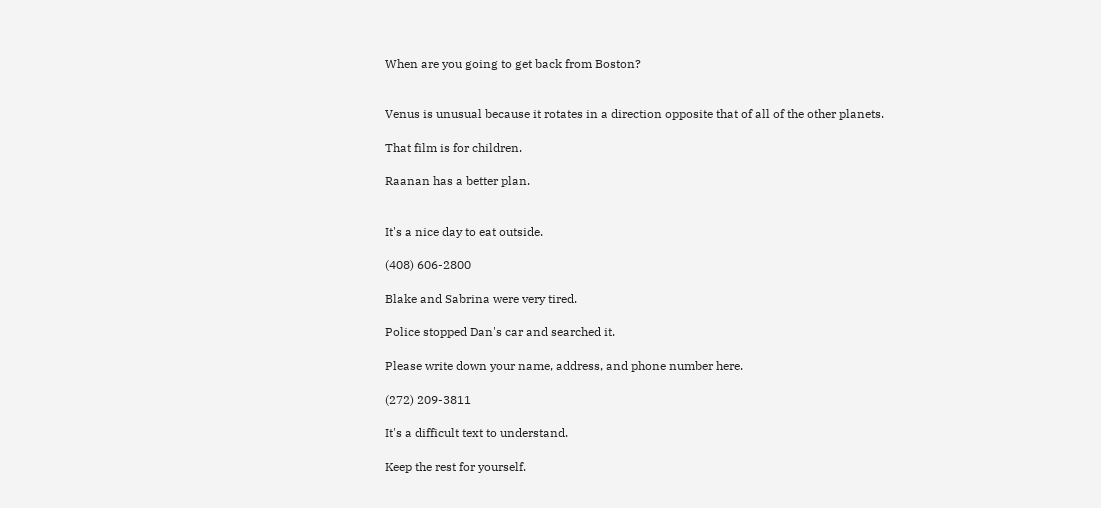When are you going to get back from Boston?


Venus is unusual because it rotates in a direction opposite that of all of the other planets.

That film is for children.

Raanan has a better plan.


It's a nice day to eat outside.

(408) 606-2800

Blake and Sabrina were very tired.

Police stopped Dan's car and searched it.

Please write down your name, address, and phone number here.

(272) 209-3811

It's a difficult text to understand.

Keep the rest for yourself.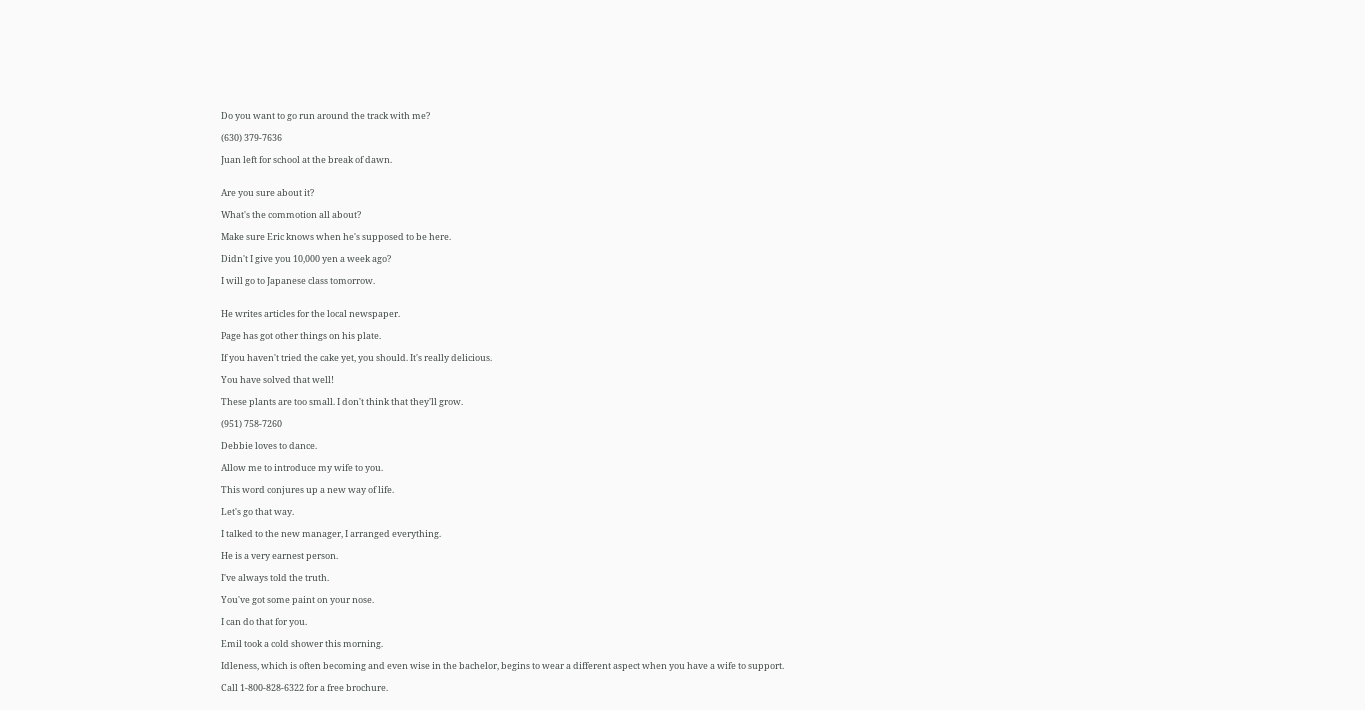Do you want to go run around the track with me?

(630) 379-7636

Juan left for school at the break of dawn.


Are you sure about it?

What's the commotion all about?

Make sure Eric knows when he's supposed to be here.

Didn't I give you 10,000 yen a week ago?

I will go to Japanese class tomorrow.


He writes articles for the local newspaper.

Page has got other things on his plate.

If you haven't tried the cake yet, you should. It's really delicious.

You have solved that well!

These plants are too small. I don't think that they'll grow.

(951) 758-7260

Debbie loves to dance.

Allow me to introduce my wife to you.

This word conjures up a new way of life.

Let's go that way.

I talked to the new manager, I arranged everything.

He is a very earnest person.

I've always told the truth.

You've got some paint on your nose.

I can do that for you.

Emil took a cold shower this morning.

Idleness, which is often becoming and even wise in the bachelor, begins to wear a different aspect when you have a wife to support.

Call 1-800-828-6322 for a free brochure.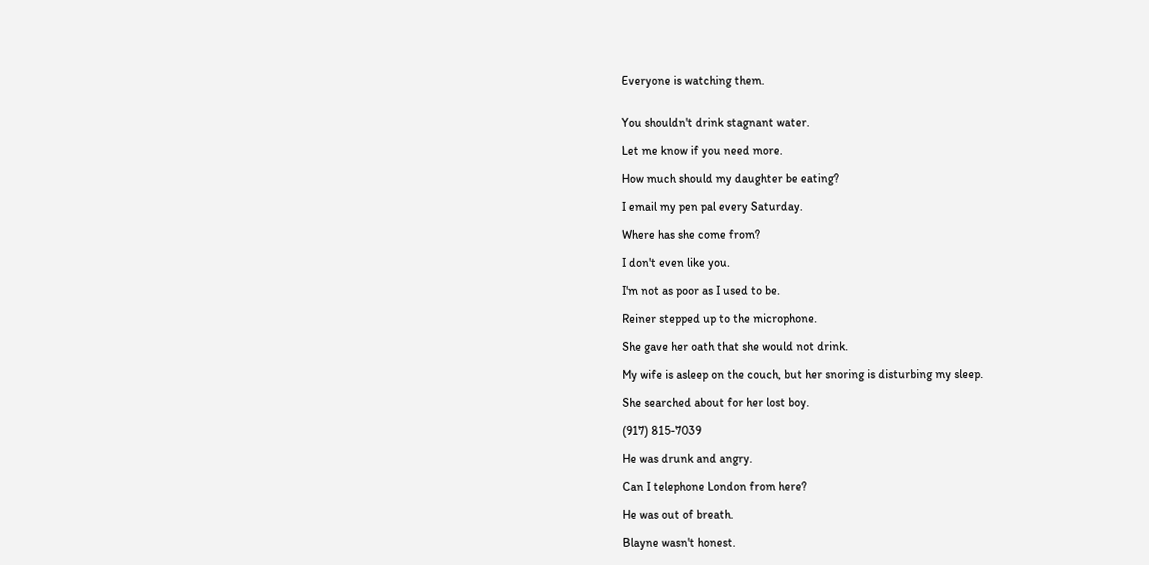Everyone is watching them.


You shouldn't drink stagnant water.

Let me know if you need more.

How much should my daughter be eating?

I email my pen pal every Saturday.

Where has she come from?

I don't even like you.

I'm not as poor as I used to be.

Reiner stepped up to the microphone.

She gave her oath that she would not drink.

My wife is asleep on the couch, but her snoring is disturbing my sleep.

She searched about for her lost boy.

(917) 815-7039

He was drunk and angry.

Can I telephone London from here?

He was out of breath.

Blayne wasn't honest.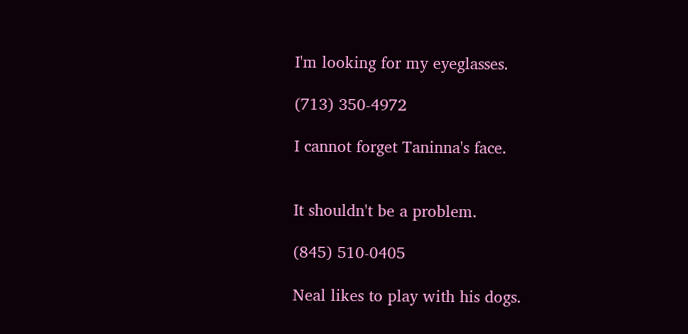I'm looking for my eyeglasses.

(713) 350-4972

I cannot forget Taninna's face.


It shouldn't be a problem.

(845) 510-0405

Neal likes to play with his dogs.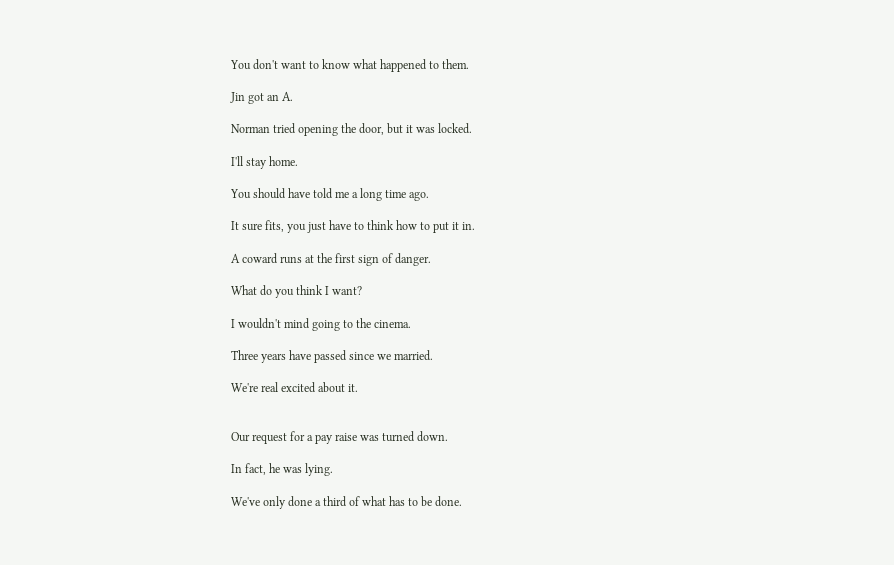You don't want to know what happened to them.

Jin got an A.

Norman tried opening the door, but it was locked.

I'll stay home.

You should have told me a long time ago.

It sure fits, you just have to think how to put it in.

A coward runs at the first sign of danger.

What do you think I want?

I wouldn't mind going to the cinema.

Three years have passed since we married.

We're real excited about it.


Our request for a pay raise was turned down.

In fact, he was lying.

We've only done a third of what has to be done.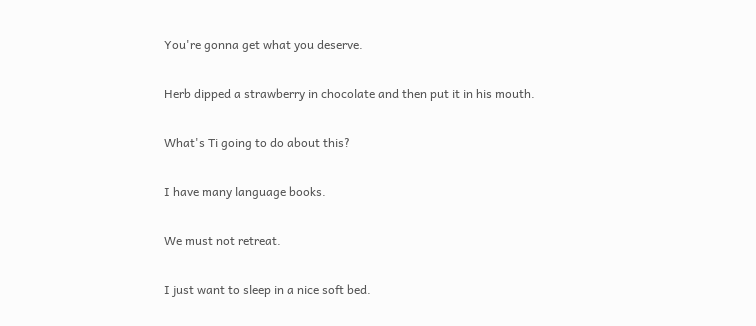You're gonna get what you deserve.

Herb dipped a strawberry in chocolate and then put it in his mouth.

What's Ti going to do about this?

I have many language books.

We must not retreat.

I just want to sleep in a nice soft bed.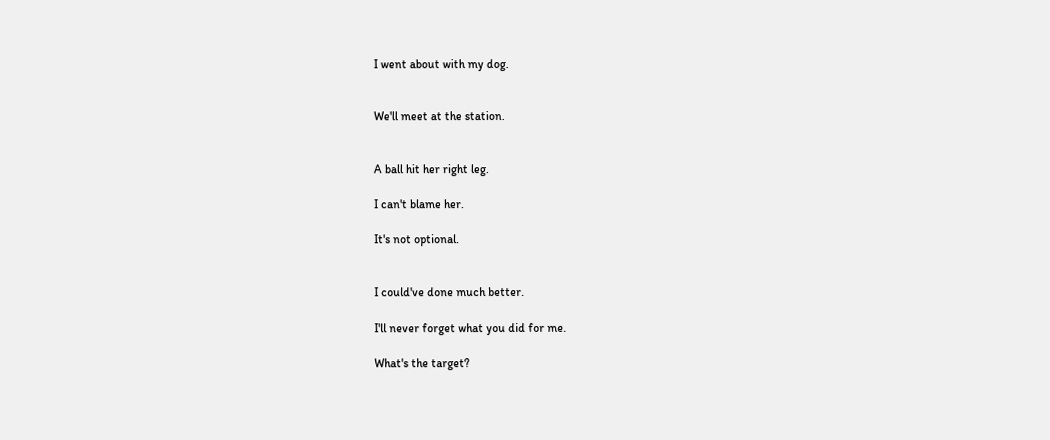I went about with my dog.


We'll meet at the station.


A ball hit her right leg.

I can't blame her.

It's not optional.


I could've done much better.

I'll never forget what you did for me.

What's the target?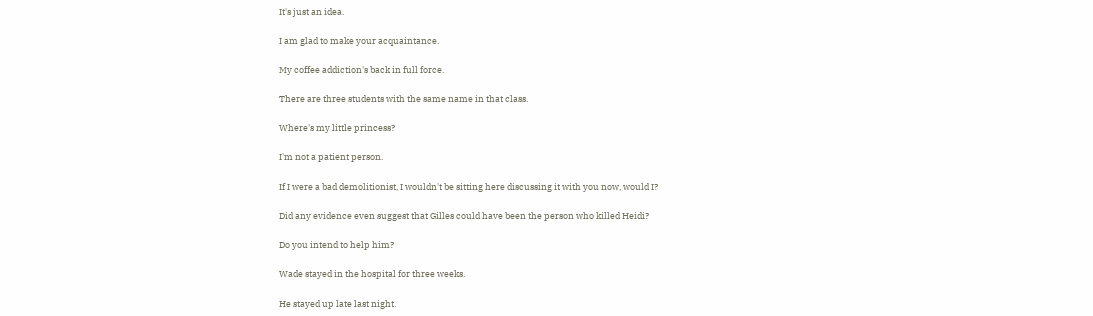It's just an idea.

I am glad to make your acquaintance.

My coffee addiction's back in full force.

There are three students with the same name in that class.

Where's my little princess?

I'm not a patient person.

If I were a bad demolitionist, I wouldn't be sitting here discussing it with you now, would I?

Did any evidence even suggest that Gilles could have been the person who killed Heidi?

Do you intend to help him?

Wade stayed in the hospital for three weeks.

He stayed up late last night.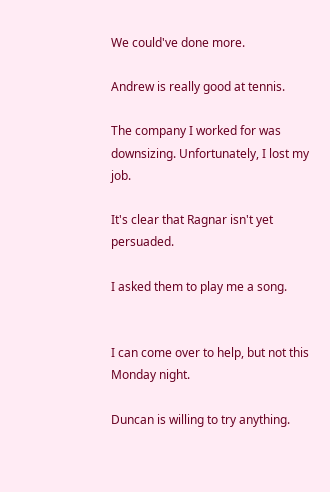We could've done more.

Andrew is really good at tennis.

The company I worked for was downsizing. Unfortunately, I lost my job.

It's clear that Ragnar isn't yet persuaded.

I asked them to play me a song.


I can come over to help, but not this Monday night.

Duncan is willing to try anything.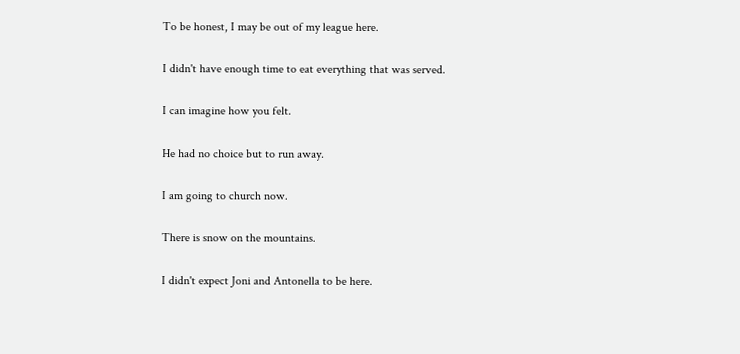To be honest, I may be out of my league here.

I didn't have enough time to eat everything that was served.

I can imagine how you felt.

He had no choice but to run away.

I am going to church now.

There is snow on the mountains.

I didn't expect Joni and Antonella to be here.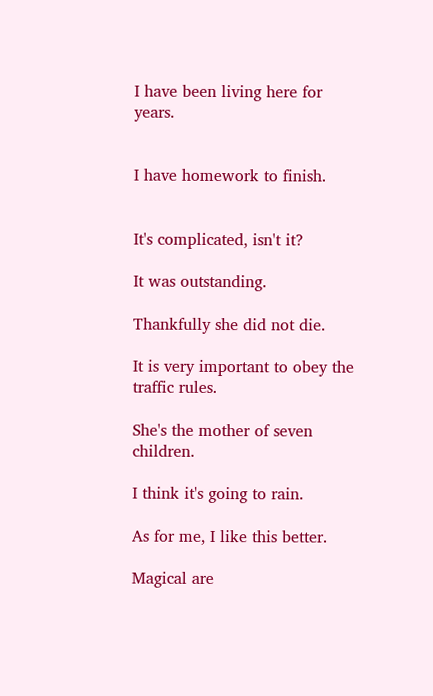I have been living here for years.


I have homework to finish.


It's complicated, isn't it?

It was outstanding.

Thankfully she did not die.

It is very important to obey the traffic rules.

She's the mother of seven children.

I think it's going to rain.

As for me, I like this better.

Magical are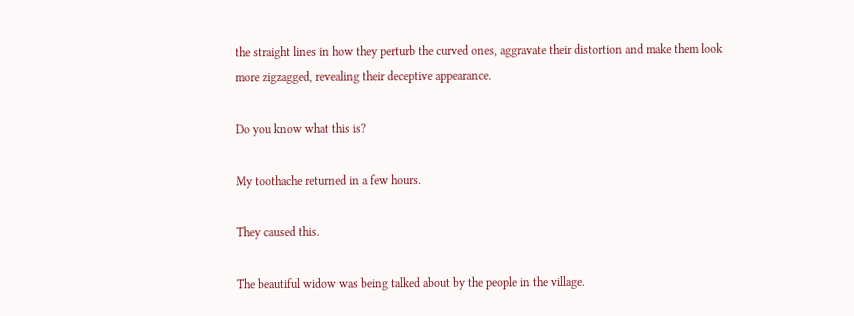the straight lines in how they perturb the curved ones, aggravate their distortion and make them look more zigzagged, revealing their deceptive appearance.

Do you know what this is?

My toothache returned in a few hours.

They caused this.

The beautiful widow was being talked about by the people in the village.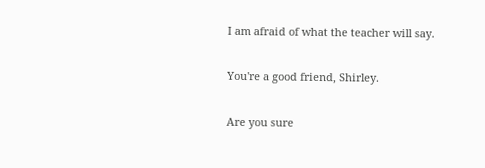I am afraid of what the teacher will say.


You're a good friend, Shirley.


Are you sure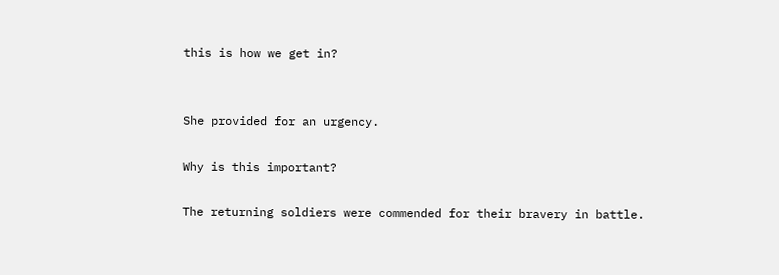this is how we get in?


She provided for an urgency.

Why is this important?

The returning soldiers were commended for their bravery in battle.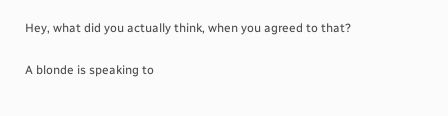Hey, what did you actually think, when you agreed to that?

A blonde is speaking to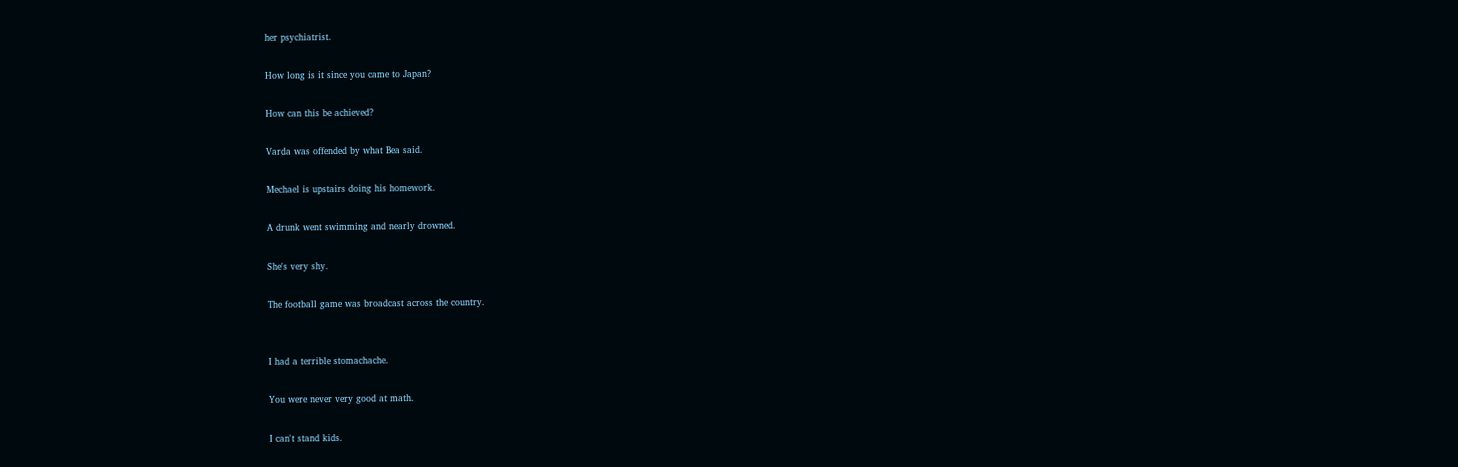her psychiatrist.

How long is it since you came to Japan?

How can this be achieved?

Varda was offended by what Bea said.

Mechael is upstairs doing his homework.

A drunk went swimming and nearly drowned.

She's very shy.

The football game was broadcast across the country.


I had a terrible stomachache.

You were never very good at math.

I can't stand kids.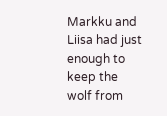Markku and Liisa had just enough to keep the wolf from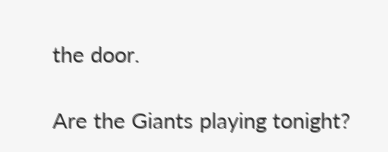the door.

Are the Giants playing tonight?